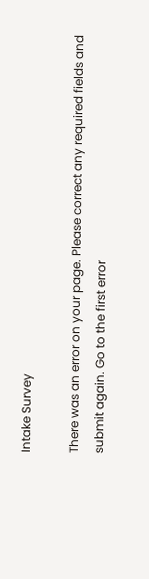Intake Survey

There was an error on your page. Please correct any required fields and submit again. Go to the first error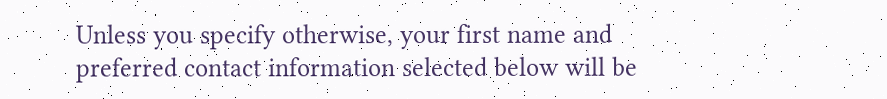Unless you specify otherwise, your first name and preferred contact information selected below will be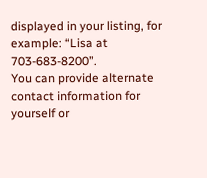displayed in your listing, for example: “Lisa at 703-683-8200”.
You can provide alternate contact information for yourself or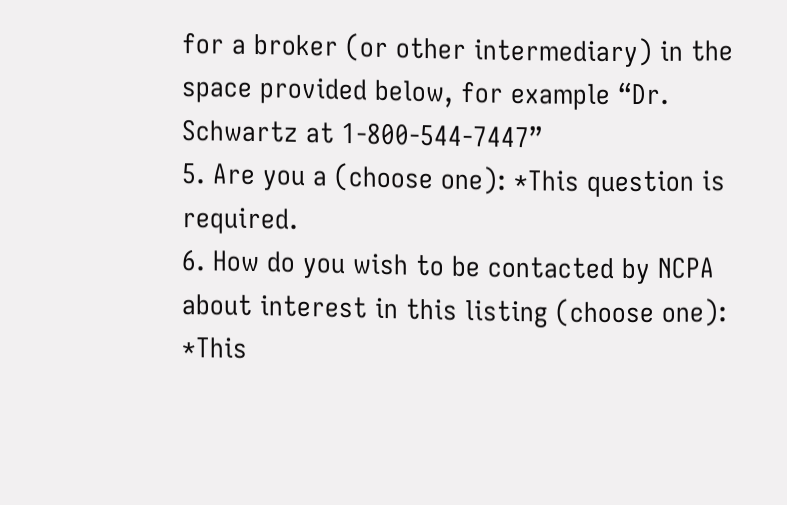for a broker (or other intermediary) in the space provided below, for example “Dr. Schwartz at 1-800-544-7447”
5. Are you a (choose one): *This question is required.
6. How do you wish to be contacted by NCPA about interest in this listing (choose one): *This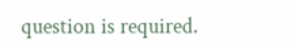question is required.